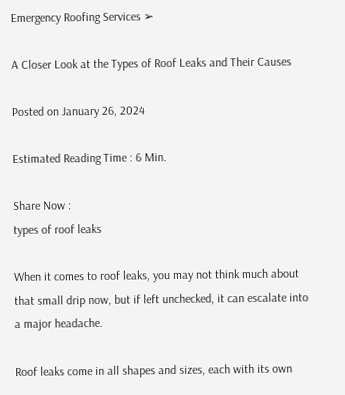Emergency Roofing Services ➢

A Closer Look at the Types of Roof Leaks and Their Causes

Posted on January 26, 2024

Estimated Reading Time : 6 Min.

Share Now :
types of roof leaks

When it comes to roof leaks, you may not think much about that small drip now, but if left unchecked, it can escalate into a major headache.

Roof leaks come in all shapes and sizes, each with its own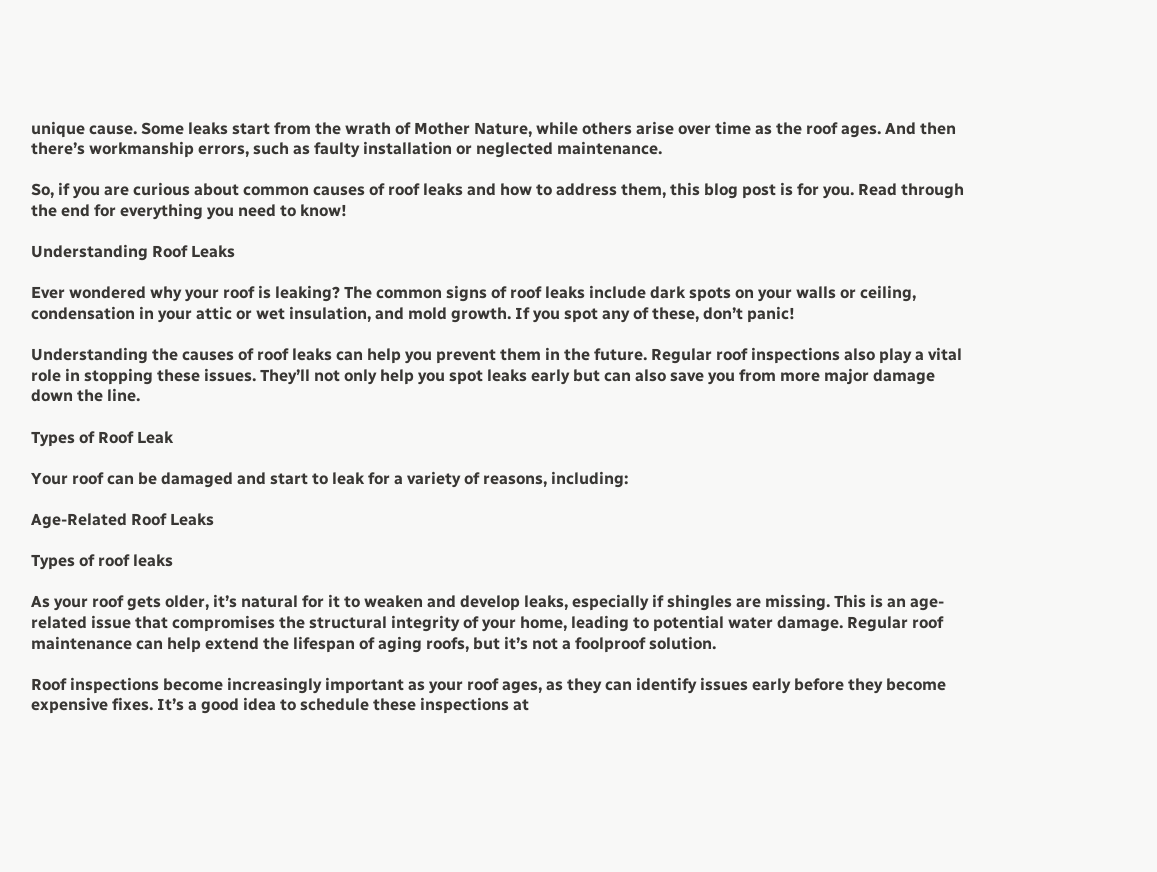unique cause. Some leaks start from the wrath of Mother Nature, while others arise over time as the roof ages. And then there’s workmanship errors, such as faulty installation or neglected maintenance.

So, if you are curious about common causes of roof leaks and how to address them, this blog post is for you. Read through the end for everything you need to know!

Understanding Roof Leaks

Ever wondered why your roof is leaking? The common signs of roof leaks include dark spots on your walls or ceiling, condensation in your attic or wet insulation, and mold growth. If you spot any of these, don’t panic!

Understanding the causes of roof leaks can help you prevent them in the future. Regular roof inspections also play a vital role in stopping these issues. They’ll not only help you spot leaks early but can also save you from more major damage down the line.

Types of Roof Leak

Your roof can be damaged and start to leak for a variety of reasons, including:

Age-Related Roof Leaks

Types of roof leaks

As your roof gets older, it’s natural for it to weaken and develop leaks, especially if shingles are missing. This is an age-related issue that compromises the structural integrity of your home, leading to potential water damage. Regular roof maintenance can help extend the lifespan of aging roofs, but it’s not a foolproof solution.

Roof inspections become increasingly important as your roof ages, as they can identify issues early before they become expensive fixes. It’s a good idea to schedule these inspections at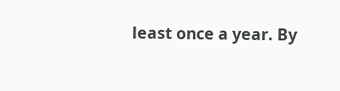least once a year. By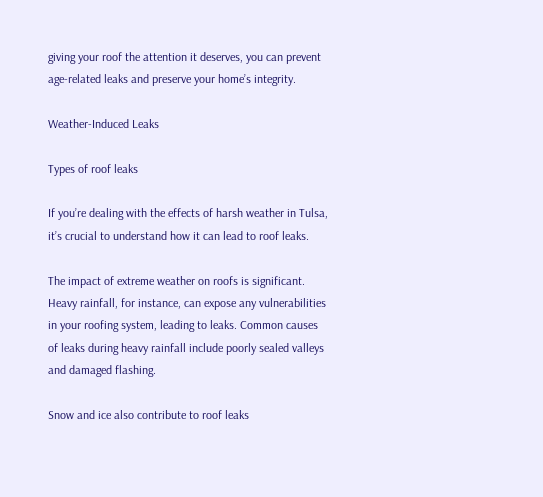giving your roof the attention it deserves, you can prevent age-related leaks and preserve your home’s integrity.

Weather-Induced Leaks

Types of roof leaks

If you’re dealing with the effects of harsh weather in Tulsa, it’s crucial to understand how it can lead to roof leaks.

The impact of extreme weather on roofs is significant. Heavy rainfall, for instance, can expose any vulnerabilities in your roofing system, leading to leaks. Common causes of leaks during heavy rainfall include poorly sealed valleys and damaged flashing.

Snow and ice also contribute to roof leaks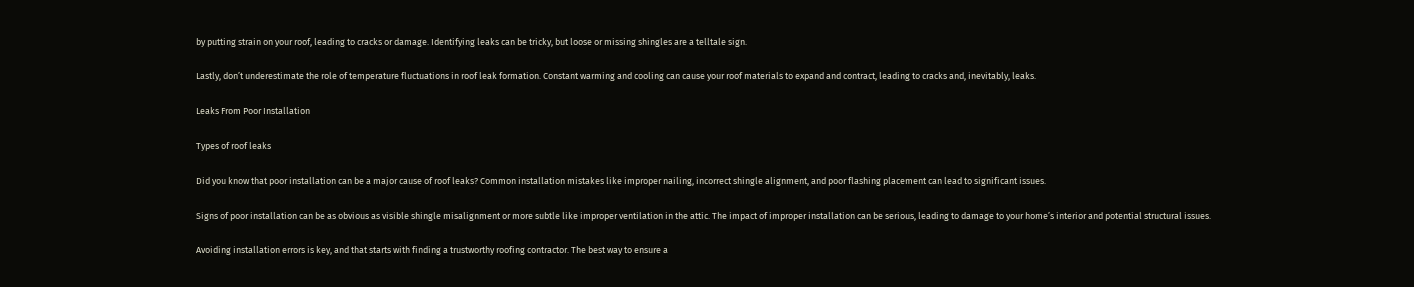by putting strain on your roof, leading to cracks or damage. Identifying leaks can be tricky, but loose or missing shingles are a telltale sign.

Lastly, don’t underestimate the role of temperature fluctuations in roof leak formation. Constant warming and cooling can cause your roof materials to expand and contract, leading to cracks and, inevitably, leaks.

Leaks From Poor Installation

Types of roof leaks

Did you know that poor installation can be a major cause of roof leaks? Common installation mistakes like improper nailing, incorrect shingle alignment, and poor flashing placement can lead to significant issues.

Signs of poor installation can be as obvious as visible shingle misalignment or more subtle like improper ventilation in the attic. The impact of improper installation can be serious, leading to damage to your home’s interior and potential structural issues.

Avoiding installation errors is key, and that starts with finding a trustworthy roofing contractor. The best way to ensure a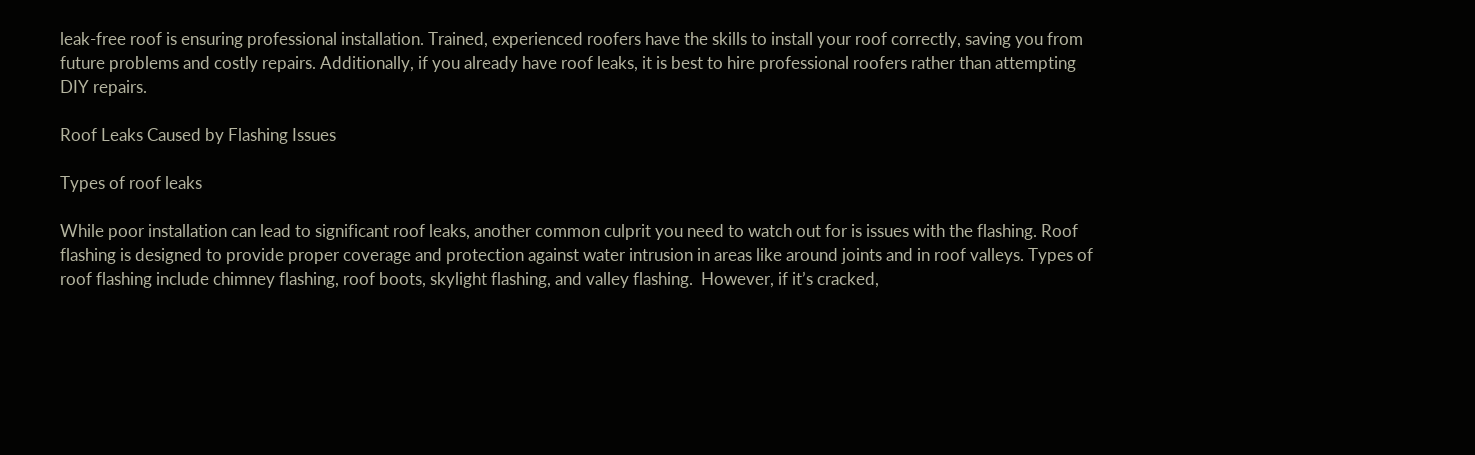leak-free roof is ensuring professional installation. Trained, experienced roofers have the skills to install your roof correctly, saving you from future problems and costly repairs. Additionally, if you already have roof leaks, it is best to hire professional roofers rather than attempting DIY repairs.

Roof Leaks Caused by Flashing Issues

Types of roof leaks

While poor installation can lead to significant roof leaks, another common culprit you need to watch out for is issues with the flashing. Roof flashing is designed to provide proper coverage and protection against water intrusion in areas like around joints and in roof valleys. Types of roof flashing include chimney flashing, roof boots, skylight flashing, and valley flashing.  However, if it’s cracked,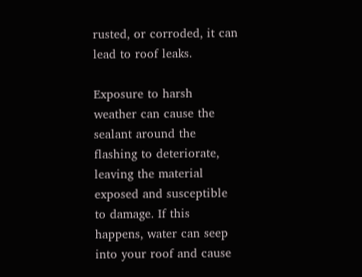rusted, or corroded, it can lead to roof leaks.

Exposure to harsh weather can cause the sealant around the flashing to deteriorate, leaving the material exposed and susceptible to damage. If this happens, water can seep into your roof and cause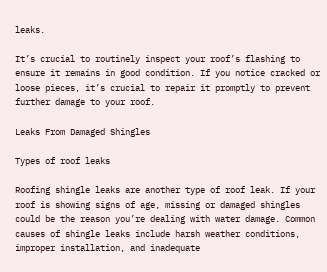leaks.

It’s crucial to routinely inspect your roof’s flashing to ensure it remains in good condition. If you notice cracked or loose pieces, it’s crucial to repair it promptly to prevent further damage to your roof.

Leaks From Damaged Shingles

Types of roof leaks

Roofing shingle leaks are another type of roof leak. If your roof is showing signs of age, missing or damaged shingles could be the reason you’re dealing with water damage. Common causes of shingle leaks include harsh weather conditions, improper installation, and inadequate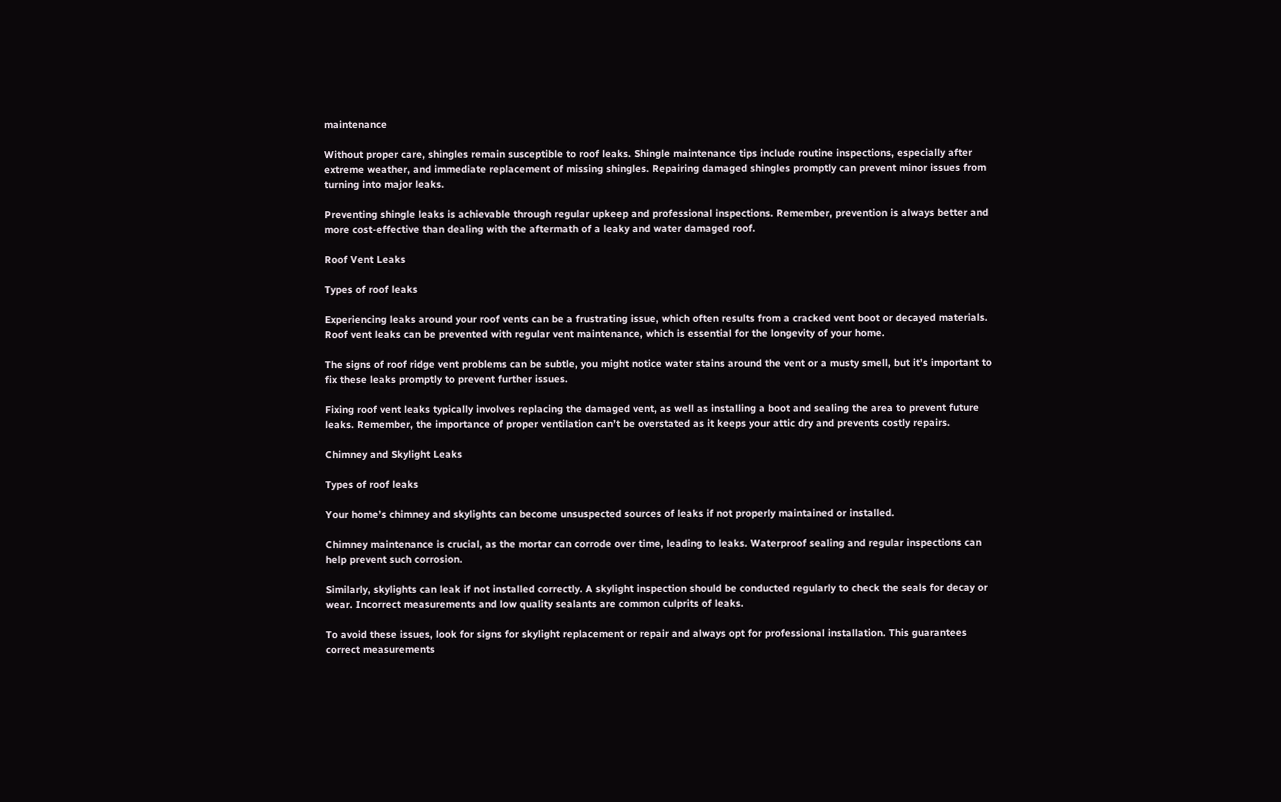maintenance

Without proper care, shingles remain susceptible to roof leaks. Shingle maintenance tips include routine inspections, especially after extreme weather, and immediate replacement of missing shingles. Repairing damaged shingles promptly can prevent minor issues from turning into major leaks.

Preventing shingle leaks is achievable through regular upkeep and professional inspections. Remember, prevention is always better and more cost-effective than dealing with the aftermath of a leaky and water damaged roof.

Roof Vent Leaks

Types of roof leaks

Experiencing leaks around your roof vents can be a frustrating issue, which often results from a cracked vent boot or decayed materials. Roof vent leaks can be prevented with regular vent maintenance, which is essential for the longevity of your home.

The signs of roof ridge vent problems can be subtle, you might notice water stains around the vent or a musty smell, but it’s important to fix these leaks promptly to prevent further issues.

Fixing roof vent leaks typically involves replacing the damaged vent, as well as installing a boot and sealing the area to prevent future leaks. Remember, the importance of proper ventilation can’t be overstated as it keeps your attic dry and prevents costly repairs.

Chimney and Skylight Leaks

Types of roof leaks

Your home’s chimney and skylights can become unsuspected sources of leaks if not properly maintained or installed.

Chimney maintenance is crucial, as the mortar can corrode over time, leading to leaks. Waterproof sealing and regular inspections can help prevent such corrosion.

Similarly, skylights can leak if not installed correctly. A skylight inspection should be conducted regularly to check the seals for decay or wear. Incorrect measurements and low quality sealants are common culprits of leaks.

To avoid these issues, look for signs for skylight replacement or repair and always opt for professional installation. This guarantees correct measurements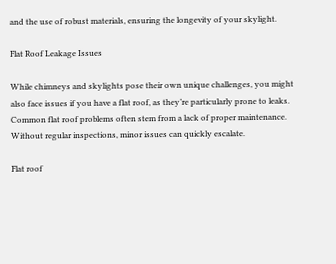and the use of robust materials, ensuring the longevity of your skylight.

Flat Roof Leakage Issues

While chimneys and skylights pose their own unique challenges, you might also face issues if you have a flat roof, as they’re particularly prone to leaks. Common flat roof problems often stem from a lack of proper maintenance. Without regular inspections, minor issues can quickly escalate.

Flat roof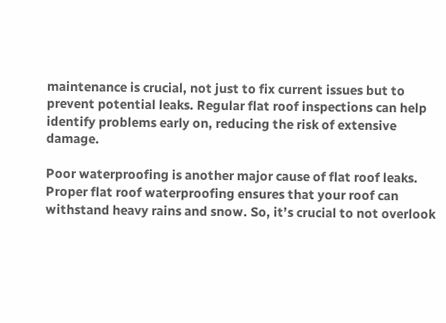maintenance is crucial, not just to fix current issues but to prevent potential leaks. Regular flat roof inspections can help identify problems early on, reducing the risk of extensive damage.

Poor waterproofing is another major cause of flat roof leaks. Proper flat roof waterproofing ensures that your roof can withstand heavy rains and snow. So, it’s crucial to not overlook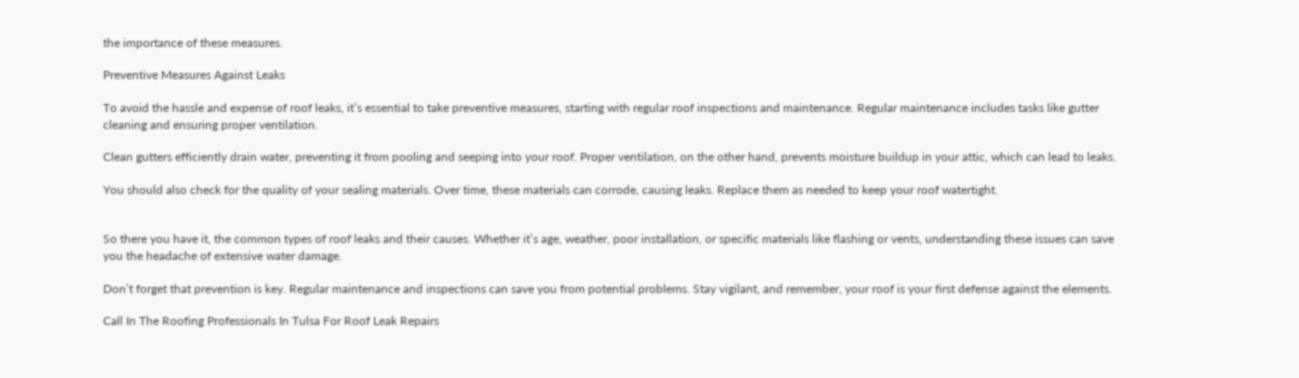the importance of these measures.

Preventive Measures Against Leaks

To avoid the hassle and expense of roof leaks, it’s essential to take preventive measures, starting with regular roof inspections and maintenance. Regular maintenance includes tasks like gutter cleaning and ensuring proper ventilation.

Clean gutters efficiently drain water, preventing it from pooling and seeping into your roof. Proper ventilation, on the other hand, prevents moisture buildup in your attic, which can lead to leaks.

You should also check for the quality of your sealing materials. Over time, these materials can corrode, causing leaks. Replace them as needed to keep your roof watertight.


So there you have it, the common types of roof leaks and their causes. Whether it’s age, weather, poor installation, or specific materials like flashing or vents, understanding these issues can save you the headache of extensive water damage.

Don’t forget that prevention is key. Regular maintenance and inspections can save you from potential problems. Stay vigilant, and remember, your roof is your first defense against the elements.

Call In The Roofing Professionals In Tulsa For Roof Leak Repairs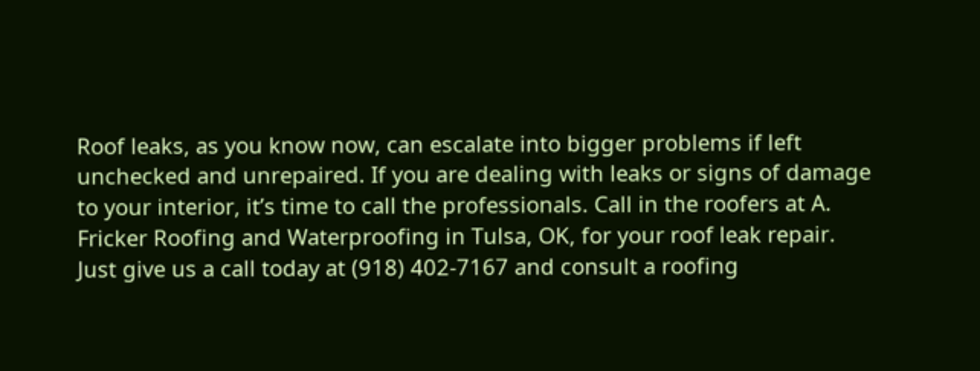Roof leaks, as you know now, can escalate into bigger problems if left unchecked and unrepaired. If you are dealing with leaks or signs of damage to your interior, it’s time to call the professionals. Call in the roofers at A. Fricker Roofing and Waterproofing in Tulsa, OK, for your roof leak repair. Just give us a call today at (918) 402-7167 and consult a roofing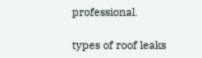professional.

types of roof leaks